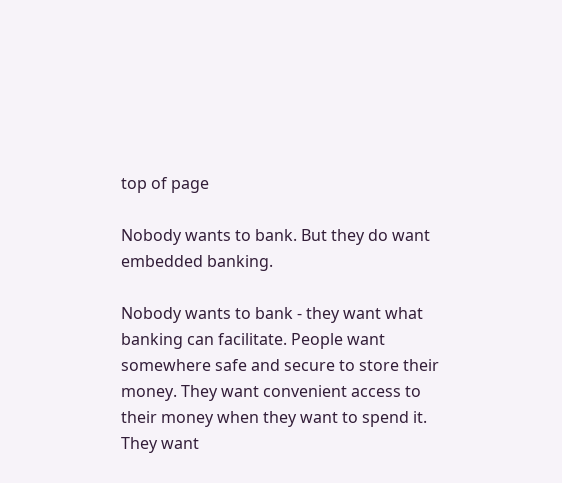top of page

Nobody wants to bank. But they do want embedded banking.

Nobody wants to bank - they want what banking can facilitate. People want somewhere safe and secure to store their money. They want convenient access to their money when they want to spend it. They want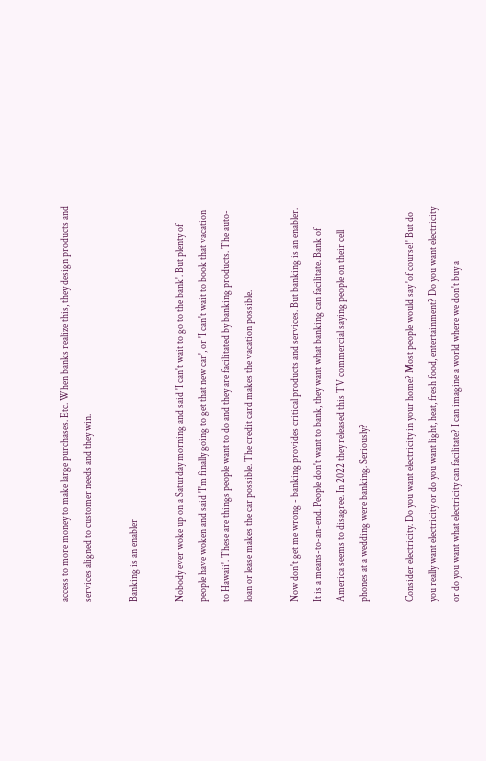access to more money to make large purchases. Etc. When banks realize this, they design products and services aligned to customer needs and they win.

Banking is an enabler

Nobody ever woke up on a Saturday morning and said 'I can't wait to go to the bank'. But plenty of people have woken and said 'I'm finally going to get that new car', or 'I can't wait to book that vacation to Hawaii'. These are things people want to do and they are facilitated by banking products. The auto-loan or lease makes the car possible. The credit card makes the vacation possible.

Now don't get me wrong - banking provides critical products and services. But banking is an enabler. It is a means-to-an-end. People don't want to bank, they want what banking can facilitate. Bank of America seems to disagree. In 2022 they released this TV commercial saying people on their cell phones at a wedding were banking. Seriously?

Consider electricity. Do you want electricity in your home? Most people would say 'of course!' But do you really want electricity or do you want light, heat, fresh food, entertainment? Do you want electricity or do you want what electricity can facilitate? I can imagine a world where we don't buy a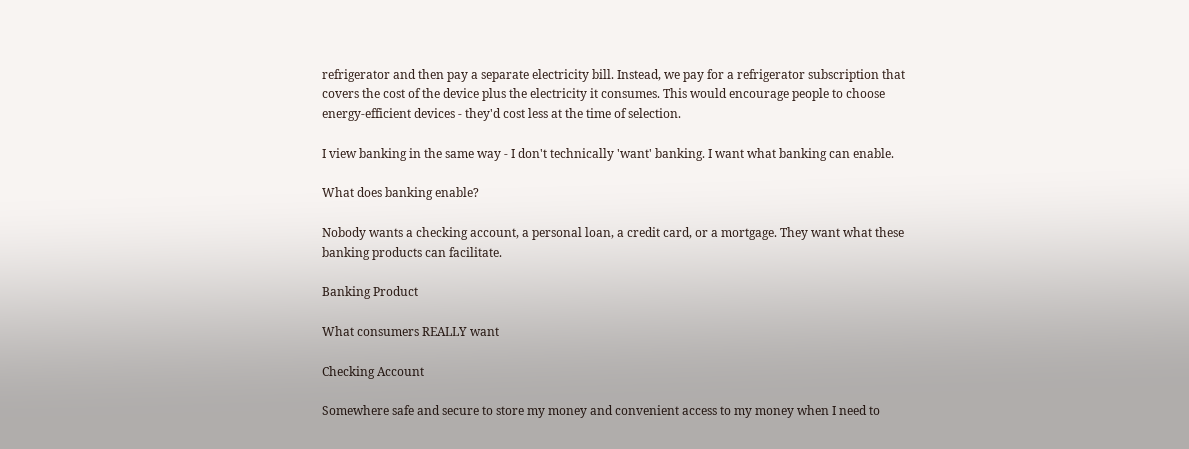refrigerator and then pay a separate electricity bill. Instead, we pay for a refrigerator subscription that covers the cost of the device plus the electricity it consumes. This would encourage people to choose energy-efficient devices - they'd cost less at the time of selection.

I view banking in the same way - I don't technically 'want' banking. I want what banking can enable.

What does banking enable?

Nobody wants a checking account, a personal loan, a credit card, or a mortgage. They want what these banking products can facilitate.

Banking Product

What consumers REALLY want

Checking Account

Somewhere safe and secure to store my money and convenient access to my money when I need to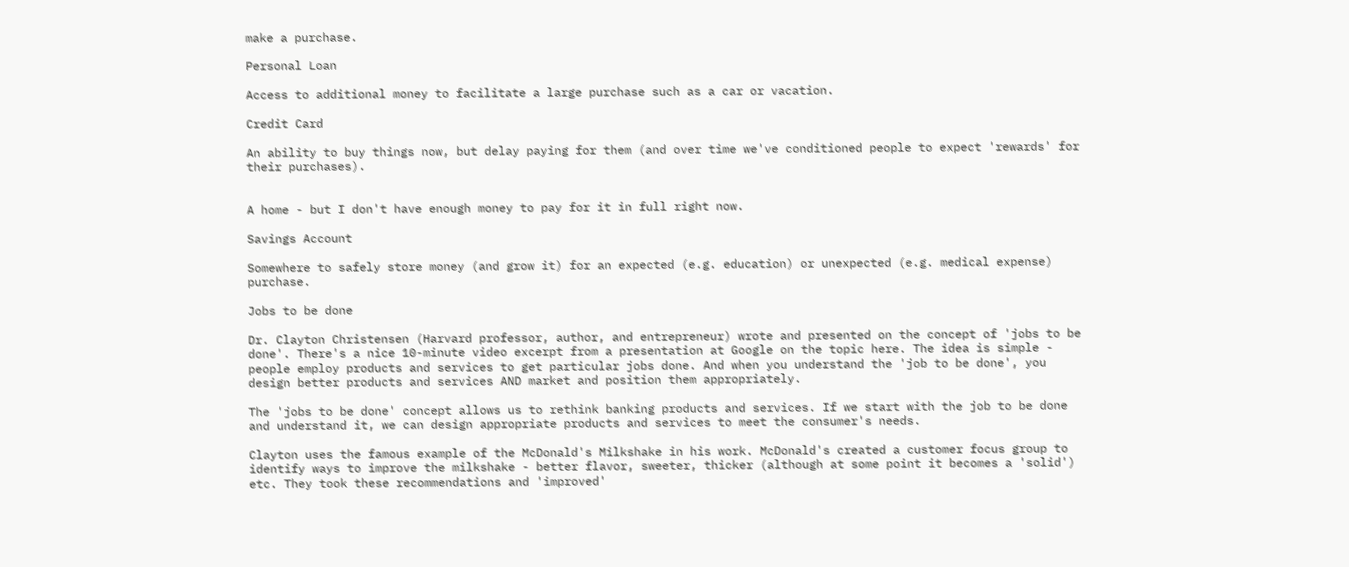make a purchase.

Personal Loan

Access to additional money to facilitate a large purchase such as a car or vacation.

Credit Card

An ability to buy things now, but delay paying for them (and over time we've conditioned people to expect 'rewards' for their purchases).


A home - but I don't have enough money to pay for it in full right now.

Savings Account

Somewhere to safely store money (and grow it) for an expected (e.g. education) or unexpected (e.g. medical expense) purchase.

Jobs to be done

Dr. Clayton Christensen (Harvard professor, author, and entrepreneur) wrote and presented on the concept of 'jobs to be done'. There's a nice 10-minute video excerpt from a presentation at Google on the topic here. The idea is simple - people employ products and services to get particular jobs done. And when you understand the 'job to be done', you design better products and services AND market and position them appropriately.

The 'jobs to be done' concept allows us to rethink banking products and services. If we start with the job to be done and understand it, we can design appropriate products and services to meet the consumer's needs.

Clayton uses the famous example of the McDonald's Milkshake in his work. McDonald's created a customer focus group to identify ways to improve the milkshake - better flavor, sweeter, thicker (although at some point it becomes a 'solid') etc. They took these recommendations and 'improved'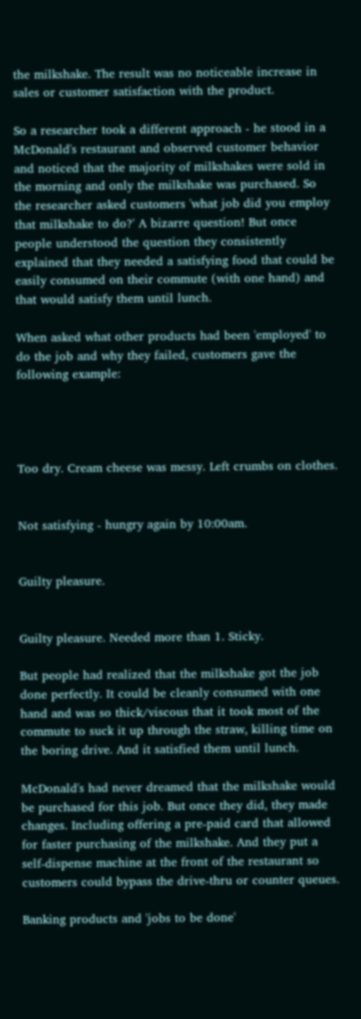the milkshake. The result was no noticeable increase in sales or customer satisfaction with the product.

So a researcher took a different approach - he stood in a McDonald's restaurant and observed customer behavior and noticed that the majority of milkshakes were sold in the morning and only the milkshake was purchased. So the researcher asked customers 'what job did you employ that milkshake to do?' A bizarre question! But once people understood the question they consistently explained that they needed a satisfying food that could be easily consumed on their commute (with one hand) and that would satisfy them until lunch.

When asked what other products had been 'employed' to do the job and why they failed, customers gave the following example:




Too dry. Cream cheese was messy. Left crumbs on clothes.


Not satisfying - hungry again by 10:00am.


Guilty pleasure.


Guilty pleasure. Needed more than 1. Sticky.

But people had realized that the milkshake got the job done perfectly. It could be cleanly consumed with one hand and was so thick/viscous that it took most of the commute to suck it up through the straw, killing time on the boring drive. And it satisfied them until lunch.

McDonald's had never dreamed that the milkshake would be purchased for this job. But once they did, they made changes. Including offering a pre-paid card that allowed for faster purchasing of the milkshake. And they put a self-dispense machine at the front of the restaurant so customers could bypass the drive-thru or counter queues.

Banking products and 'jobs to be done'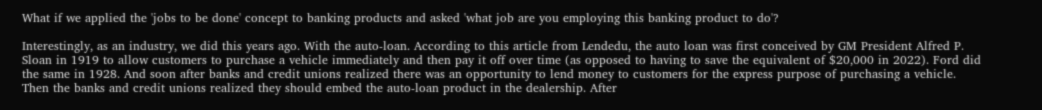What if we applied the 'jobs to be done' concept to banking products and asked 'what job are you employing this banking product to do'?

Interestingly, as an industry, we did this years ago. With the auto-loan. According to this article from Lendedu, the auto loan was first conceived by GM President Alfred P. Sloan in 1919 to allow customers to purchase a vehicle immediately and then pay it off over time (as opposed to having to save the equivalent of $20,000 in 2022). Ford did the same in 1928. And soon after banks and credit unions realized there was an opportunity to lend money to customers for the express purpose of purchasing a vehicle. Then the banks and credit unions realized they should embed the auto-loan product in the dealership. After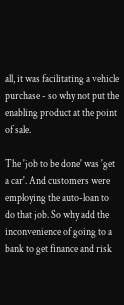all, it was facilitating a vehicle purchase - so why not put the enabling product at the point of sale.

The 'job to be done' was 'get a car'. And customers were employing the auto-loan to do that job. So why add the inconvenience of going to a bank to get finance and risk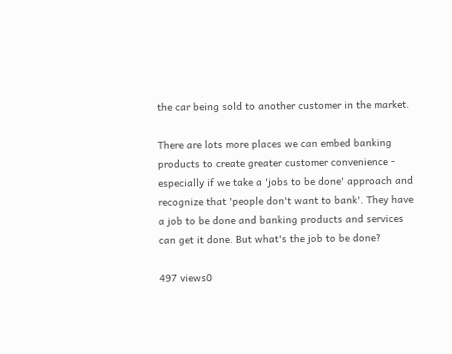the car being sold to another customer in the market.

There are lots more places we can embed banking products to create greater customer convenience - especially if we take a 'jobs to be done' approach and recognize that 'people don't want to bank'. They have a job to be done and banking products and services can get it done. But what's the job to be done?

497 views0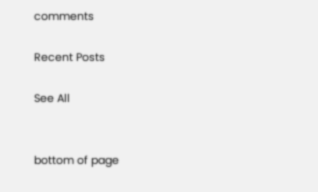comments

Recent Posts

See All


bottom of page